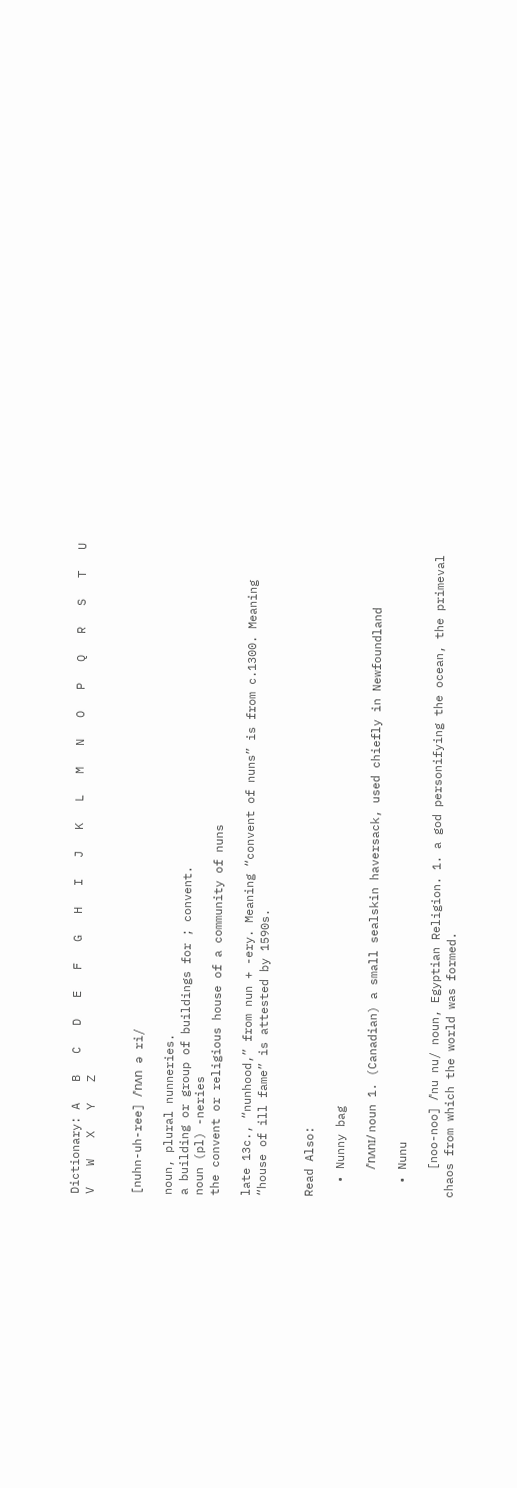Dictionary: A   B   C   D   E   F   G   H   I   J   K   L   M   N   O   P   Q   R   S   T   U   V   W   X   Y   Z


[nuhn-uh-ree] /ˈnʌn ə ri/

noun, plural nunneries.
a building or group of buildings for ; convent.
noun (pl) -neries
the convent or religious house of a community of nuns

late 13c., “nunhood,” from nun + -ery. Meaning “convent of nuns” is from c.1300. Meaning “house of ill fame” is attested by 1590s.


Read Also:

  • Nunny bag

    /ˈnʌnɪ/ noun 1. (Canadian) a small sealskin haversack, used chiefly in Newfoundland

  • Nunu

    [noo-noo] /ˈnu nu/ noun, Egyptian Religion. 1. a god personifying the ocean, the primeval chaos from which the world was formed.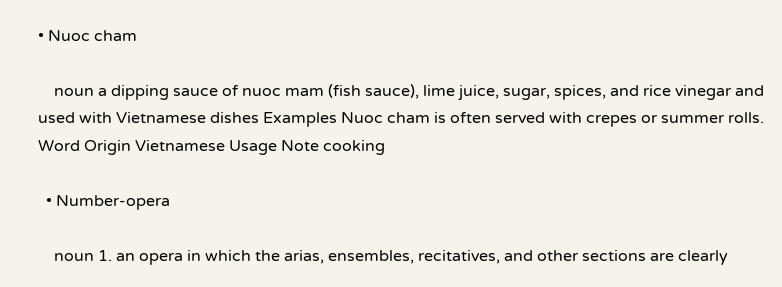• Nuoc cham

    noun a dipping sauce of nuoc mam (fish sauce), lime juice, sugar, spices, and rice vinegar and used with Vietnamese dishes Examples Nuoc cham is often served with crepes or summer rolls. Word Origin Vietnamese Usage Note cooking

  • Number-opera

    noun 1. an opera in which the arias, ensembles, recitatives, and other sections are clearly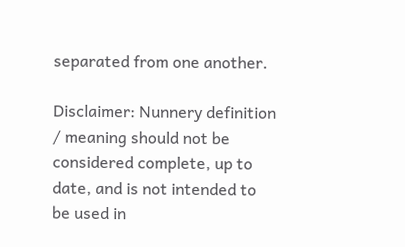separated from one another.

Disclaimer: Nunnery definition / meaning should not be considered complete, up to date, and is not intended to be used in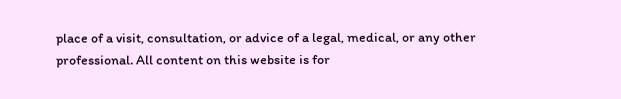place of a visit, consultation, or advice of a legal, medical, or any other professional. All content on this website is for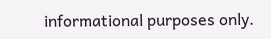informational purposes only.